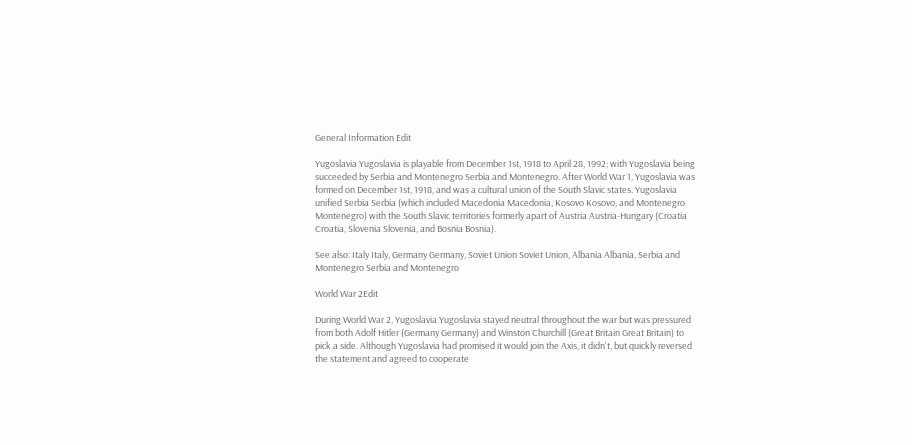General Information Edit

Yugoslavia Yugoslavia is playable from December 1st, 1918 to April 28, 1992; with Yugoslavia being succeeded by Serbia and Montenegro Serbia and Montenegro. After World War 1, Yugoslavia was formed on December 1st, 1918, and was a cultural union of the South Slavic states. Yugoslavia unified Serbia Serbia (which included Macedonia Macedonia, Kosovo Kosovo, and Montenegro Montenegro) with the South Slavic territories formerly apart of Austria Austria-Hungary (Croatia Croatia, Slovenia Slovenia, and Bosnia Bosnia).

See also: Italy Italy, Germany Germany, Soviet Union Soviet Union, Albania Albania, Serbia and Montenegro Serbia and Montenegro

World War 2Edit

During World War 2, Yugoslavia Yugoslavia stayed neutral throughout the war but was pressured from both Adolf Hitler (Germany Germany) and Winston Churchill (Great Britain Great Britain) to pick a side. Although Yugoslavia had promised it would join the Axis, it didn't, but quickly reversed the statement and agreed to cooperate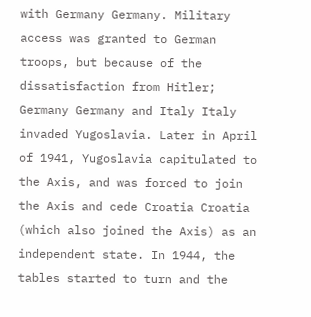with Germany Germany. Military access was granted to German troops, but because of the dissatisfaction from Hitler; Germany Germany and Italy Italy invaded Yugoslavia. Later in April of 1941, Yugoslavia capitulated to the Axis, and was forced to join the Axis and cede Croatia Croatia (which also joined the Axis) as an independent state. In 1944, the tables started to turn and the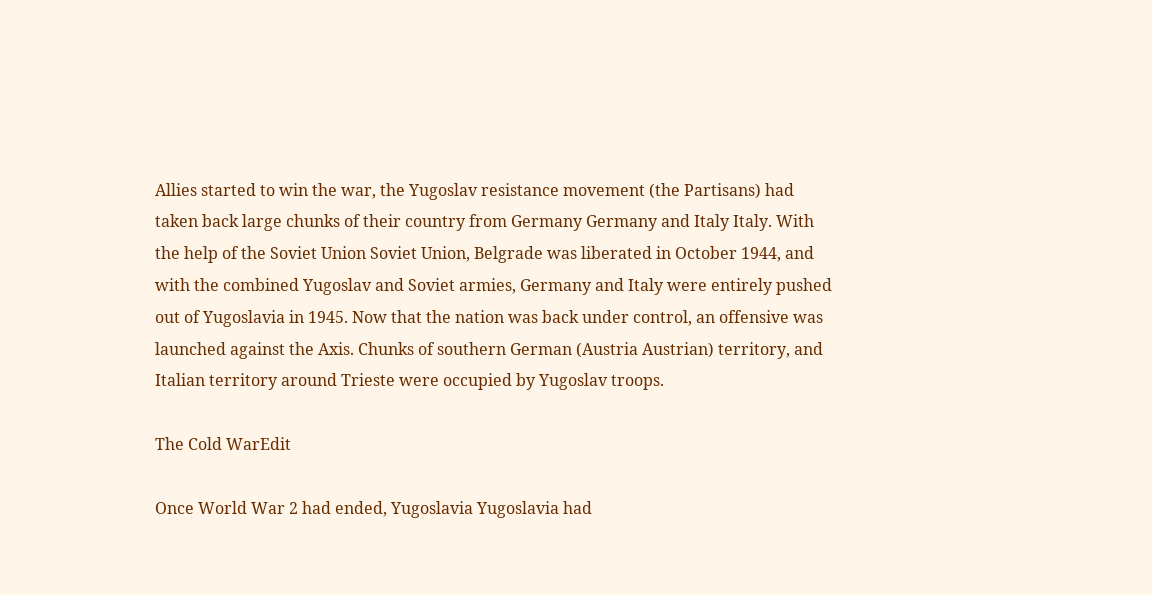Allies started to win the war, the Yugoslav resistance movement (the Partisans) had taken back large chunks of their country from Germany Germany and Italy Italy. With the help of the Soviet Union Soviet Union, Belgrade was liberated in October 1944, and with the combined Yugoslav and Soviet armies, Germany and Italy were entirely pushed out of Yugoslavia in 1945. Now that the nation was back under control, an offensive was launched against the Axis. Chunks of southern German (Austria Austrian) territory, and Italian territory around Trieste were occupied by Yugoslav troops.

The Cold WarEdit

Once World War 2 had ended, Yugoslavia Yugoslavia had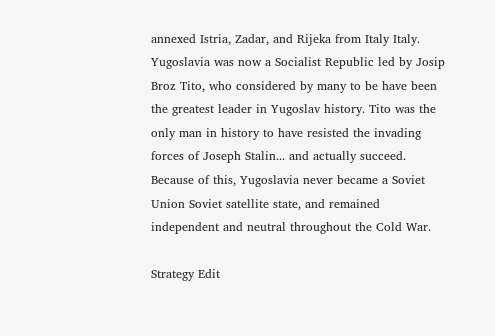annexed Istria, Zadar, and Rijeka from Italy Italy. Yugoslavia was now a Socialist Republic led by Josip Broz Tito, who considered by many to be have been the greatest leader in Yugoslav history. Tito was the only man in history to have resisted the invading forces of Joseph Stalin... and actually succeed. Because of this, Yugoslavia never became a Soviet Union Soviet satellite state, and remained independent and neutral throughout the Cold War.

Strategy Edit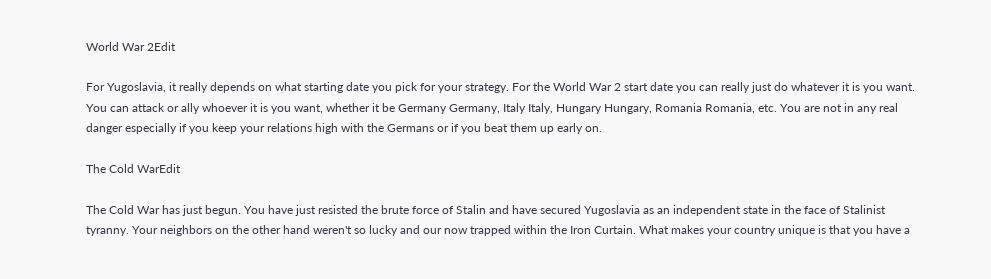World War 2Edit

For Yugoslavia, it really depends on what starting date you pick for your strategy. For the World War 2 start date you can really just do whatever it is you want. You can attack or ally whoever it is you want, whether it be Germany Germany, Italy Italy, Hungary Hungary, Romania Romania, etc. You are not in any real danger especially if you keep your relations high with the Germans or if you beat them up early on.

The Cold WarEdit

The Cold War has just begun. You have just resisted the brute force of Stalin and have secured Yugoslavia as an independent state in the face of Stalinist tyranny. Your neighbors on the other hand weren't so lucky and our now trapped within the Iron Curtain. What makes your country unique is that you have a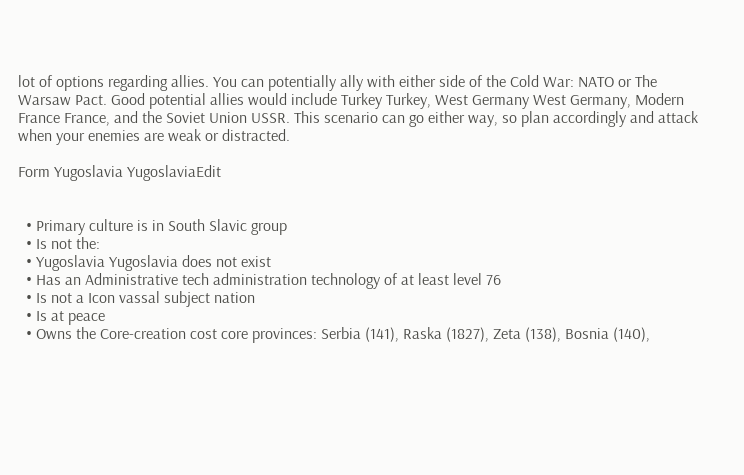lot of options regarding allies. You can potentially ally with either side of the Cold War: NATO or The Warsaw Pact. Good potential allies would include Turkey Turkey, West Germany West Germany, Modern France France, and the Soviet Union USSR. This scenario can go either way, so plan accordingly and attack when your enemies are weak or distracted.

Form Yugoslavia YugoslaviaEdit


  • Primary culture is in South Slavic group
  • Is not the:
  • Yugoslavia Yugoslavia does not exist
  • Has an Administrative tech administration technology of at least level 76
  • Is not a Icon vassal subject nation
  • Is at peace
  • Owns the Core-creation cost core provinces: Serbia (141), Raska (1827), Zeta (138), Bosnia (140),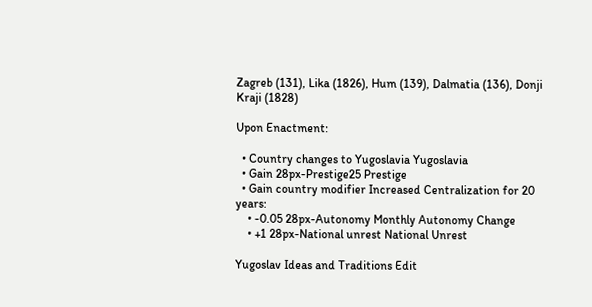Zagreb (131), Lika (1826), Hum (139), Dalmatia (136), Donji Kraji (1828)

Upon Enactment:

  • Country changes to Yugoslavia Yugoslavia
  • Gain 28px-Prestige25 Prestige
  • Gain country modifier Increased Centralization for 20 years:
    • -0.05 28px-Autonomy Monthly Autonomy Change
    • +1 28px-National unrest National Unrest

Yugoslav Ideas and Traditions Edit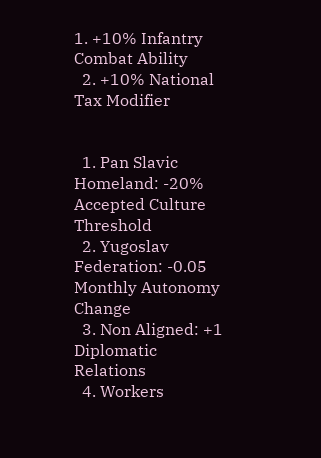1. +10% Infantry Combat Ability
  2. +10% National Tax Modifier


  1. Pan Slavic Homeland: -20% Accepted Culture Threshold
  2. Yugoslav Federation: -0.05 Monthly Autonomy Change
  3. Non Aligned: +1 Diplomatic Relations
  4. Workers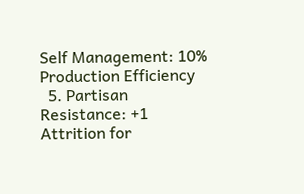Self Management: 10% Production Efficiency
  5. Partisan Resistance: +1 Attrition for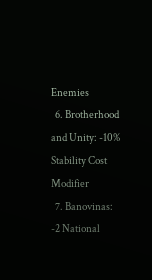Enemies
  6. Brotherhood and Unity: -10% Stability Cost Modifier
  7. Banovinas: -2 National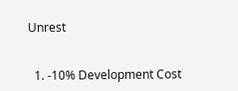Unrest


  1. -10% Development Cost